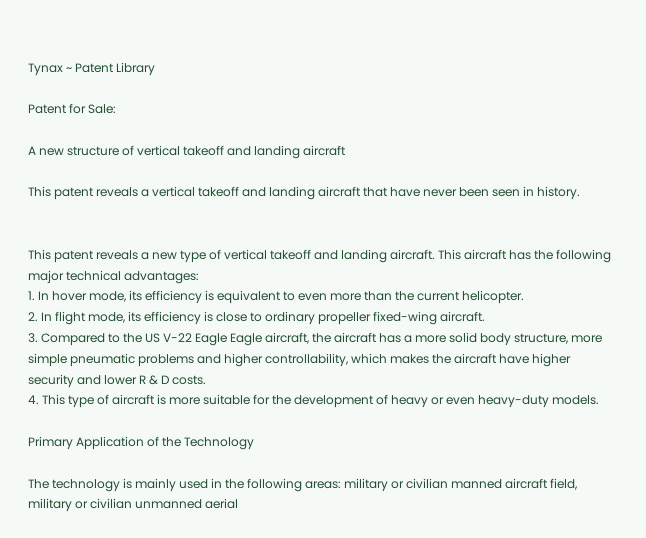Tynax ~ Patent Library

Patent for Sale:

A new structure of vertical takeoff and landing aircraft

This patent reveals a vertical takeoff and landing aircraft that have never been seen in history.


This patent reveals a new type of vertical takeoff and landing aircraft. This aircraft has the following major technical advantages:
1. In hover mode, its efficiency is equivalent to even more than the current helicopter.
2. In flight mode, its efficiency is close to ordinary propeller fixed-wing aircraft.
3. Compared to the US V-22 Eagle Eagle aircraft, the aircraft has a more solid body structure, more simple pneumatic problems and higher controllability, which makes the aircraft have higher security and lower R & D costs.
4. This type of aircraft is more suitable for the development of heavy or even heavy-duty models.

Primary Application of the Technology

The technology is mainly used in the following areas: military or civilian manned aircraft field, military or civilian unmanned aerial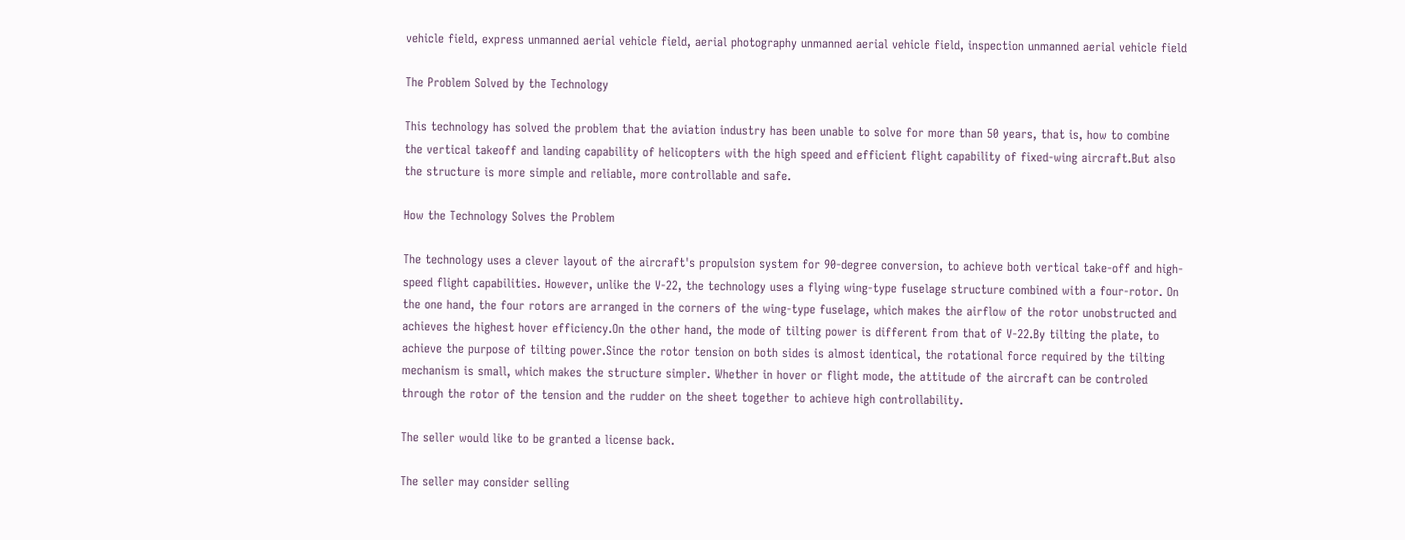vehicle field, express unmanned aerial vehicle field, aerial photography unmanned aerial vehicle field, inspection unmanned aerial vehicle field

The Problem Solved by the Technology

This technology has solved the problem that the aviation industry has been unable to solve for more than 50 years, that is, how to combine the vertical takeoff and landing capability of helicopters with the high speed and efficient flight capability of fixed-wing aircraft.But also the structure is more simple and reliable, more controllable and safe.

How the Technology Solves the Problem

The technology uses a clever layout of the aircraft's propulsion system for 90-degree conversion, to achieve both vertical take-off and high-speed flight capabilities. However, unlike the V-22, the technology uses a flying wing-type fuselage structure combined with a four-rotor. On the one hand, the four rotors are arranged in the corners of the wing-type fuselage, which makes the airflow of the rotor unobstructed and achieves the highest hover efficiency.On the other hand, the mode of tilting power is different from that of V-22.By tilting the plate, to achieve the purpose of tilting power.Since the rotor tension on both sides is almost identical, the rotational force required by the tilting mechanism is small, which makes the structure simpler. Whether in hover or flight mode, the attitude of the aircraft can be controled through the rotor of the tension and the rudder on the sheet together to achieve high controllability.

The seller would like to be granted a license back.

The seller may consider selling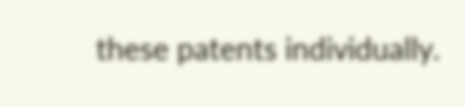these patents individually.